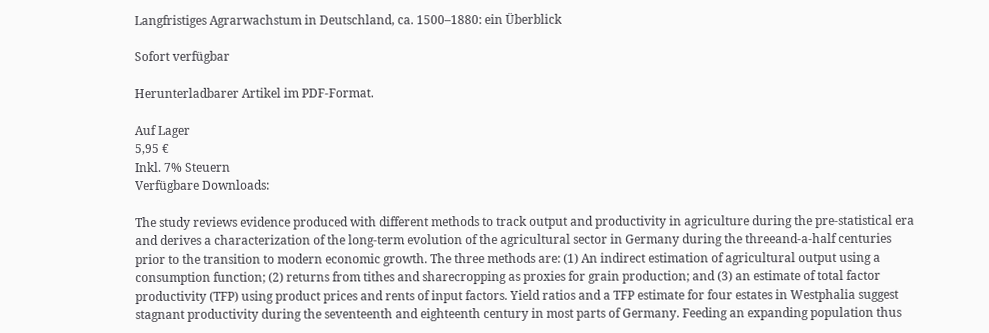Langfristiges Agrarwachstum in Deutschland, ca. 1500–1880: ein Überblick

Sofort verfügbar

Herunterladbarer Artikel im PDF-Format.

Auf Lager
5,95 €
Inkl. 7% Steuern
Verfügbare Downloads:

The study reviews evidence produced with different methods to track output and productivity in agriculture during the pre-statistical era and derives a characterization of the long-term evolution of the agricultural sector in Germany during the threeand-a-half centuries prior to the transition to modern economic growth. The three methods are: (1) An indirect estimation of agricultural output using a consumption function; (2) returns from tithes and sharecropping as proxies for grain production; and (3) an estimate of total factor productivity (TFP) using product prices and rents of input factors. Yield ratios and a TFP estimate for four estates in Westphalia suggest stagnant productivity during the seventeenth and eighteenth century in most parts of Germany. Feeding an expanding population thus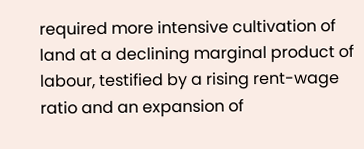required more intensive cultivation of land at a declining marginal product of labour, testified by a rising rent-wage ratio and an expansion of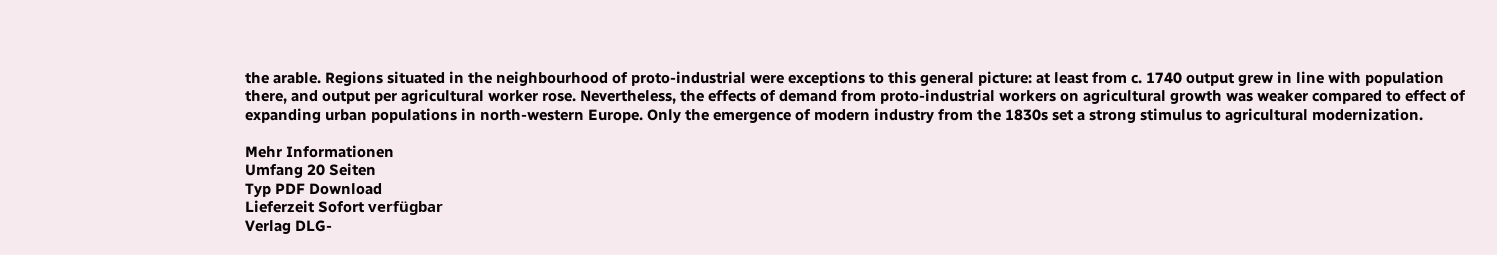the arable. Regions situated in the neighbourhood of proto-industrial were exceptions to this general picture: at least from c. 1740 output grew in line with population there, and output per agricultural worker rose. Nevertheless, the effects of demand from proto-industrial workers on agricultural growth was weaker compared to effect of expanding urban populations in north-western Europe. Only the emergence of modern industry from the 1830s set a strong stimulus to agricultural modernization.

Mehr Informationen
Umfang 20 Seiten
Typ PDF Download
Lieferzeit Sofort verfügbar
Verlag DLG-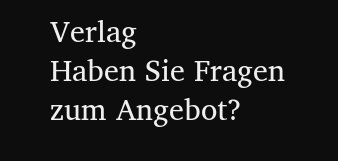Verlag
Haben Sie Fragen zum Angebot?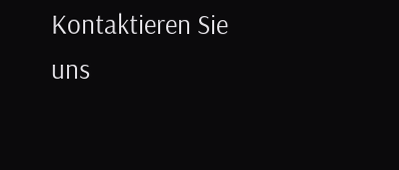Kontaktieren Sie uns